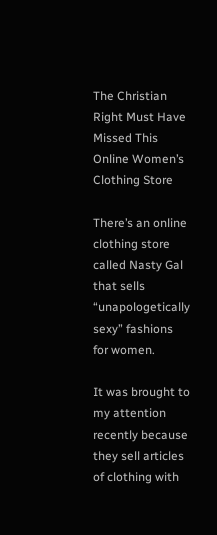The Christian Right Must Have Missed This Online Women’s Clothing Store

There’s an online clothing store called Nasty Gal that sells “unapologetically sexy” fashions for women.

It was brought to my attention recently because they sell articles of clothing with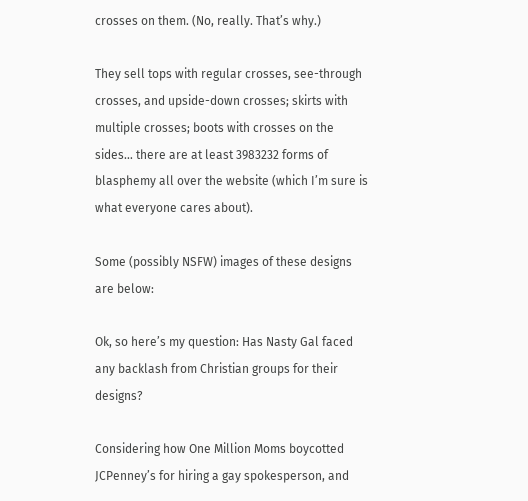crosses on them. (No, really. That’s why.)

They sell tops with regular crosses, see-through crosses, and upside-down crosses; skirts with multiple crosses; boots with crosses on the sides… there are at least 3983232 forms of blasphemy all over the website (which I’m sure is what everyone cares about).

Some (possibly NSFW) images of these designs are below:

Ok, so here’s my question: Has Nasty Gal faced any backlash from Christian groups for their designs?

Considering how One Million Moms boycotted JCPenney’s for hiring a gay spokesperson, and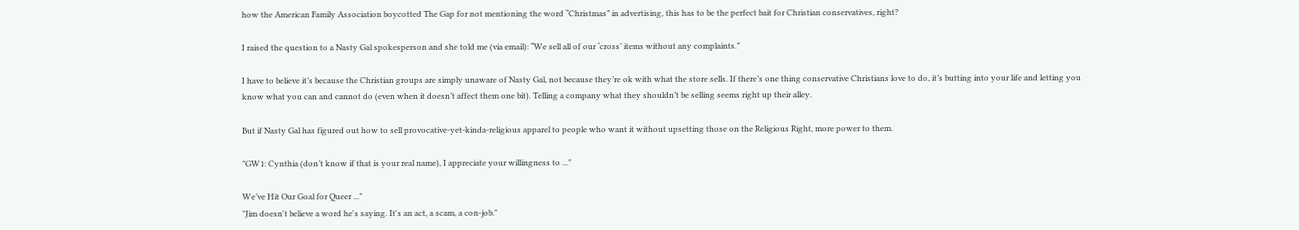how the American Family Association boycotted The Gap for not mentioning the word “Christmas” in advertising, this has to be the perfect bait for Christian conservatives, right?

I raised the question to a Nasty Gal spokesperson and she told me (via email): “We sell all of our ‘cross’ items without any complaints.”

I have to believe it’s because the Christian groups are simply unaware of Nasty Gal, not because they’re ok with what the store sells. If there’s one thing conservative Christians love to do, it’s butting into your life and letting you know what you can and cannot do (even when it doesn’t affect them one bit). Telling a company what they shouldn’t be selling seems right up their alley.

But if Nasty Gal has figured out how to sell provocative-yet-kinda-religious apparel to people who want it without upsetting those on the Religious Right, more power to them.

"GW1: Cynthia (don’t know if that is your real name), I appreciate your willingness to ..."

We’ve Hit Our Goal for Queer ..."
"Jim doesn't believe a word he's saying. It's an act, a scam, a con-job."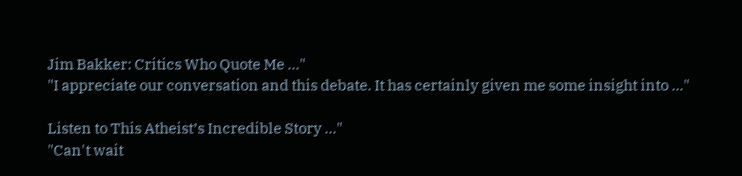Jim Bakker: Critics Who Quote Me ..."
"I appreciate our conversation and this debate. It has certainly given me some insight into ..."

Listen to This Atheist’s Incredible Story ..."
"Can't wait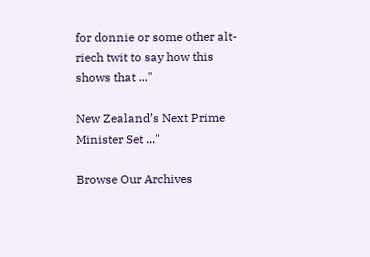for donnie or some other alt-riech twit to say how this shows that ..."

New Zealand’s Next Prime Minister Set ..."

Browse Our Archives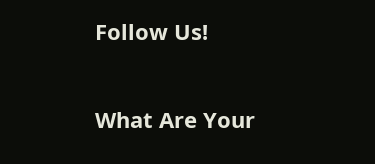Follow Us!

What Are Your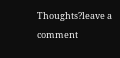Thoughts?leave a comment